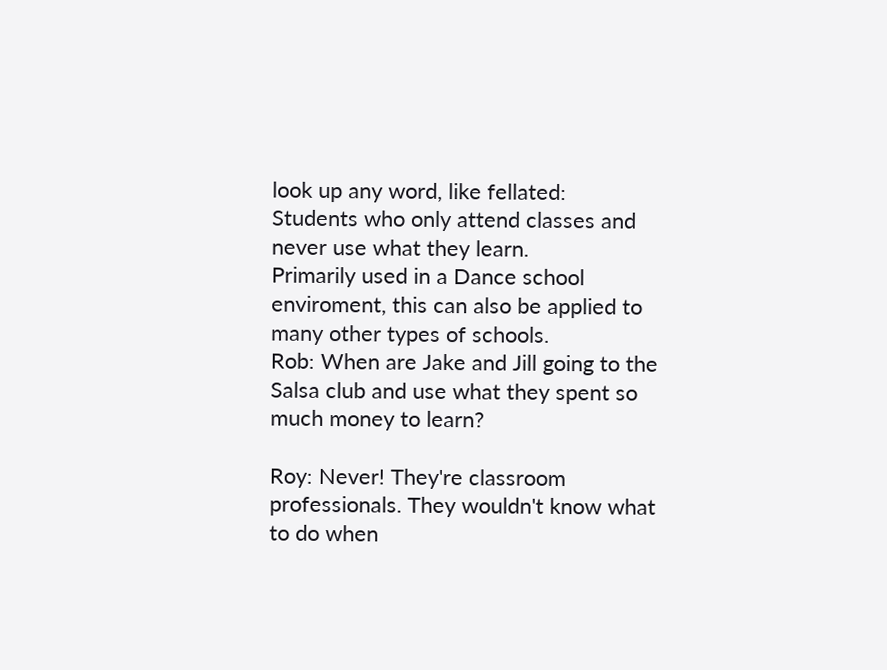look up any word, like fellated:
Students who only attend classes and never use what they learn.
Primarily used in a Dance school enviroment, this can also be applied to many other types of schools.
Rob: When are Jake and Jill going to the Salsa club and use what they spent so much money to learn?

Roy: Never! They're classroom professionals. They wouldn't know what to do when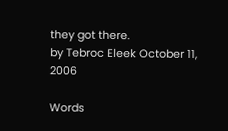they got there.
by Tebroc Eleek October 11, 2006

Words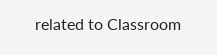related to Classroom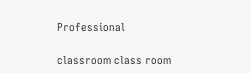Professional

classroom class room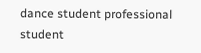dance student professional student